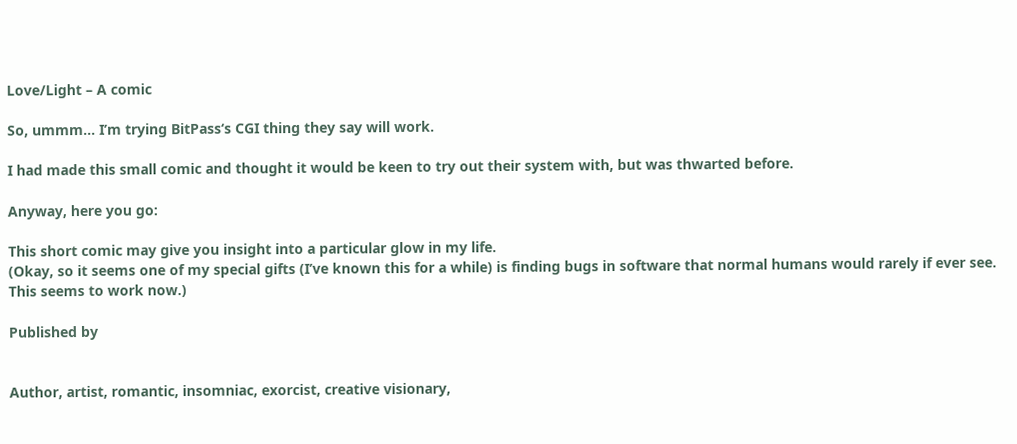Love/Light – A comic

So, ummm… I’m trying BitPass‘s CGI thing they say will work.

I had made this small comic and thought it would be keen to try out their system with, but was thwarted before.

Anyway, here you go:

This short comic may give you insight into a particular glow in my life.
(Okay, so it seems one of my special gifts (I’ve known this for a while) is finding bugs in software that normal humans would rarely if ever see. This seems to work now.)

Published by


Author, artist, romantic, insomniac, exorcist, creative visionary,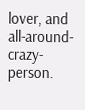lover, and all-around-crazy-person.